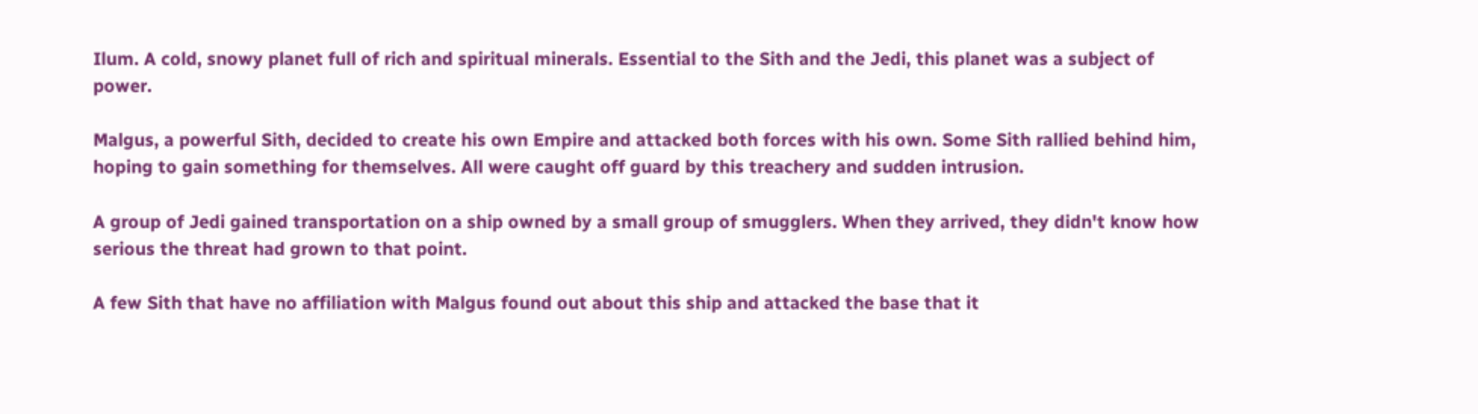Ilum. A cold, snowy planet full of rich and spiritual minerals. Essential to the Sith and the Jedi, this planet was a subject of power.

Malgus, a powerful Sith, decided to create his own Empire and attacked both forces with his own. Some Sith rallied behind him, hoping to gain something for themselves. All were caught off guard by this treachery and sudden intrusion.

A group of Jedi gained transportation on a ship owned by a small group of smugglers. When they arrived, they didn't know how serious the threat had grown to that point.

A few Sith that have no affiliation with Malgus found out about this ship and attacked the base that it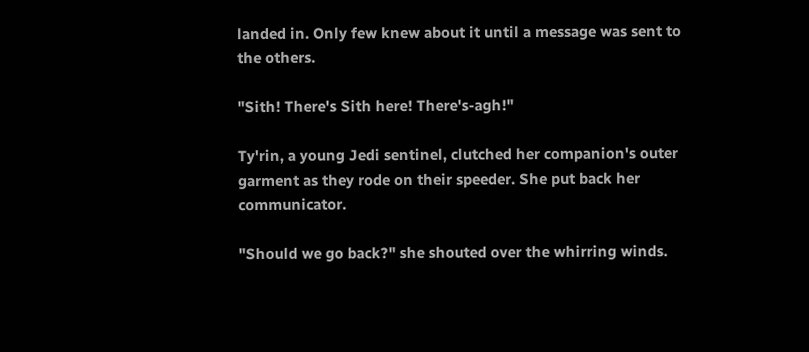landed in. Only few knew about it until a message was sent to the others.

"Sith! There's Sith here! There's-agh!"

Ty'rin, a young Jedi sentinel, clutched her companion's outer garment as they rode on their speeder. She put back her communicator.

"Should we go back?" she shouted over the whirring winds.